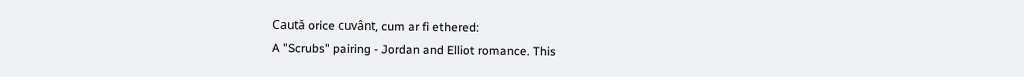Caută orice cuvânt, cum ar fi ethered:
A "Scrubs" pairing - Jordan and Elliot romance. This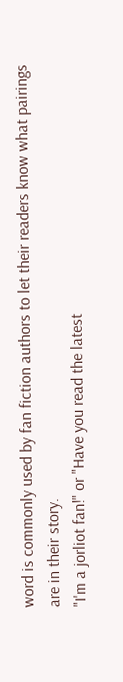word is commonly used by fan fiction authors to let their readers know what pairings are in their story.
"I'm a jorliot fan!" or "Have you read the latest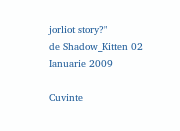jorliot story?"
de Shadow_Kitten 02 Ianuarie 2009

Cuvinte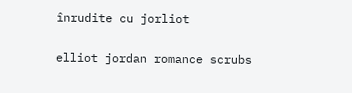înrudite cu jorliot

elliot jordan romance scrubs